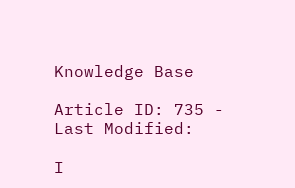Knowledge Base

Article ID: 735 - Last Modified:

I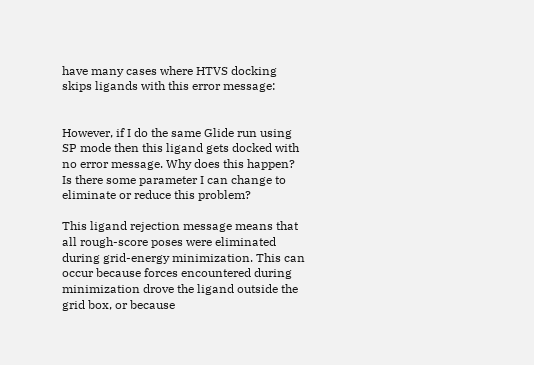have many cases where HTVS docking skips ligands with this error message:


However, if I do the same Glide run using SP mode then this ligand gets docked with no error message. Why does this happen? Is there some parameter I can change to eliminate or reduce this problem?

This ligand rejection message means that all rough-score poses were eliminated during grid-energy minimization. This can occur because forces encountered during minimization drove the ligand outside the grid box, or because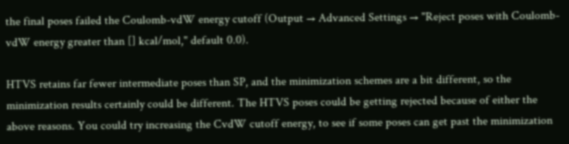the final poses failed the Coulomb-vdW energy cutoff (Output → Advanced Settings → "Reject poses with Coulomb-vdW energy greater than [] kcal/mol," default 0.0).

HTVS retains far fewer intermediate poses than SP, and the minimization schemes are a bit different, so the minimization results certainly could be different. The HTVS poses could be getting rejected because of either the above reasons. You could try increasing the CvdW cutoff energy, to see if some poses can get past the minimization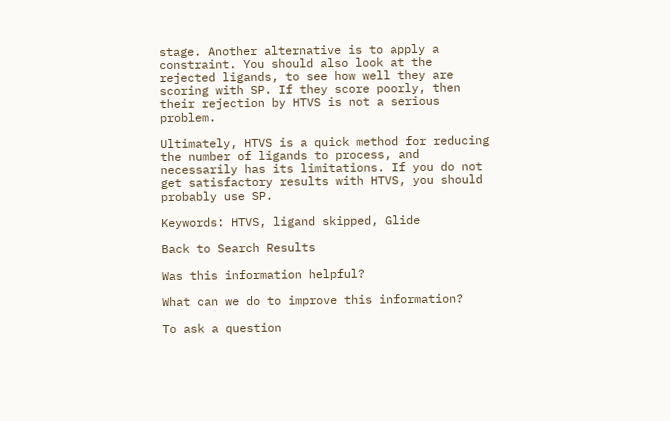stage. Another alternative is to apply a constraint. You should also look at the rejected ligands, to see how well they are scoring with SP. If they score poorly, then their rejection by HTVS is not a serious problem.

Ultimately, HTVS is a quick method for reducing the number of ligands to process, and necessarily has its limitations. If you do not get satisfactory results with HTVS, you should probably use SP.

Keywords: HTVS, ligand skipped, Glide

Back to Search Results

Was this information helpful?

What can we do to improve this information?

To ask a question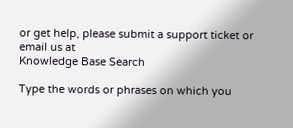or get help, please submit a support ticket or email us at
Knowledge Base Search

Type the words or phrases on which you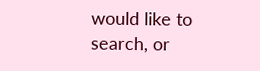would like to search, or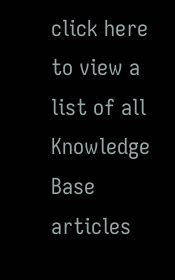click here to view a list of all
Knowledge Base articles